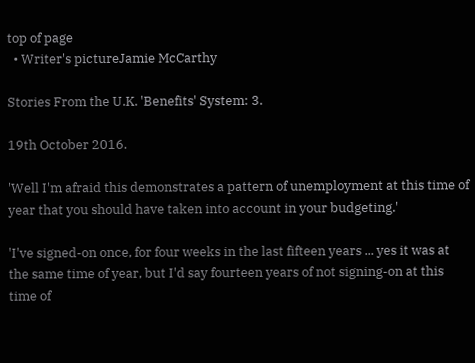top of page
  • Writer's pictureJamie McCarthy

Stories From the U.K. 'Benefits' System: 3.

19th October 2016.

'Well I'm afraid this demonstrates a pattern of unemployment at this time of year that you should have taken into account in your budgeting.'

'I've signed-on once, for four weeks in the last fifteen years ... yes it was at the same time of year, but I'd say fourteen years of not signing-on at this time of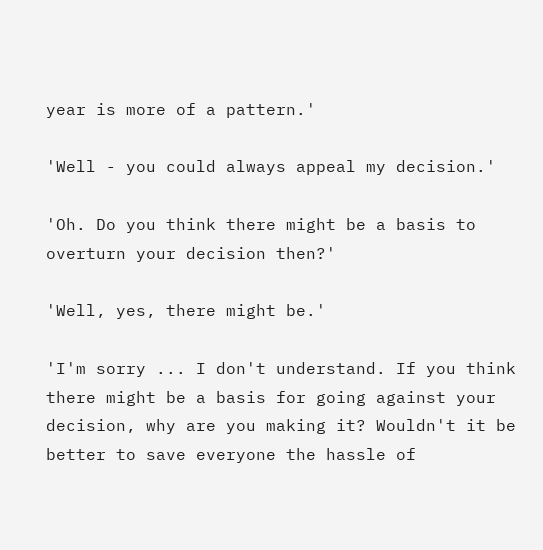year is more of a pattern.'

'Well - you could always appeal my decision.'

'Oh. Do you think there might be a basis to overturn your decision then?'

'Well, yes, there might be.'

'I'm sorry ... I don't understand. If you think there might be a basis for going against your decision, why are you making it? Wouldn't it be better to save everyone the hassle of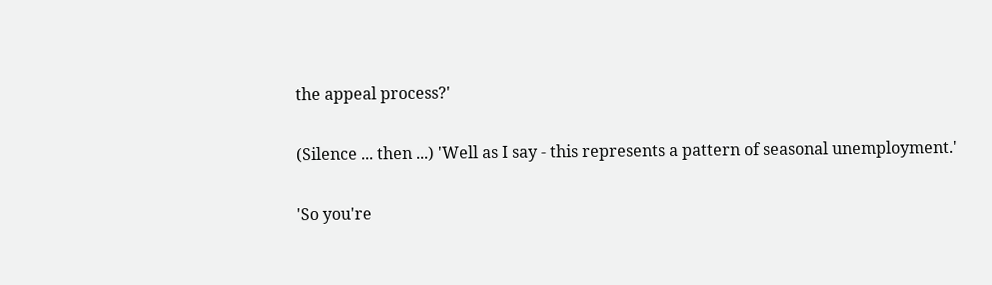the appeal process?'

(Silence ... then ...) 'Well as I say - this represents a pattern of seasonal unemployment.'

'So you're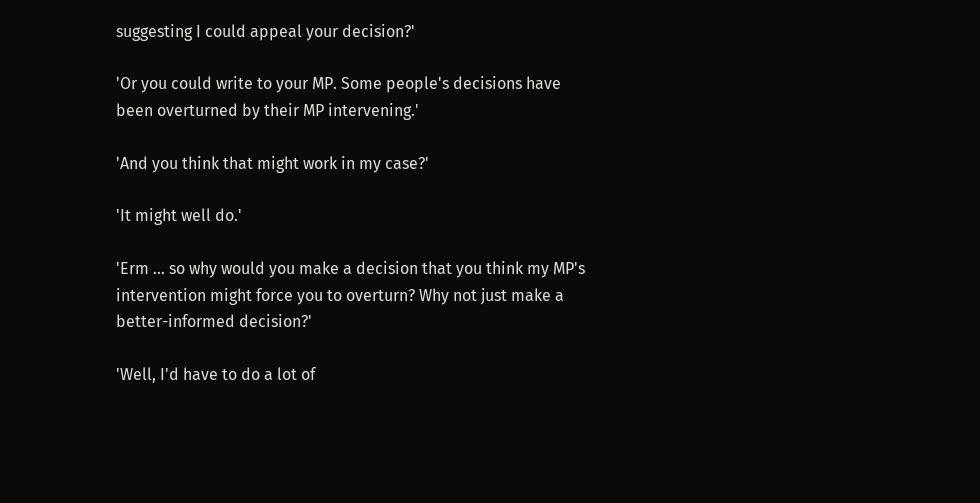suggesting I could appeal your decision?'

'Or you could write to your MP. Some people's decisions have been overturned by their MP intervening.'

'And you think that might work in my case?'

'It might well do.'

'Erm ... so why would you make a decision that you think my MP's intervention might force you to overturn? Why not just make a better-informed decision?'

'Well, I'd have to do a lot of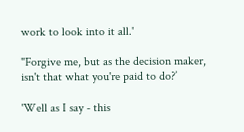work to look into it all.'

"Forgive me, but as the decision maker, isn't that what you're paid to do?’

'Well as I say - this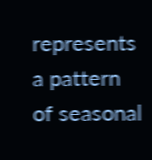represents a pattern of seasonal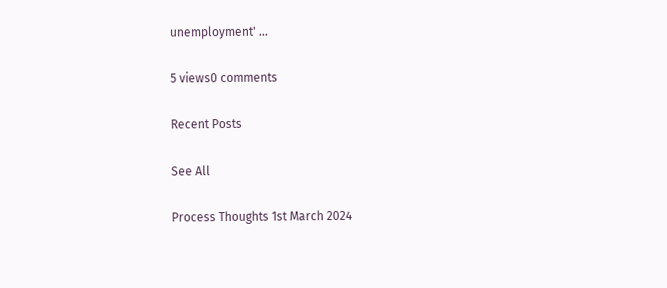unemployment' ...

5 views0 comments

Recent Posts

See All

Process Thoughts 1st March 2024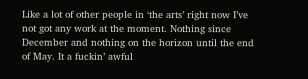Like a lot of other people in ‘the arts’ right now I’ve not got any work at the moment. Nothing since December and nothing on the horizon until the end of May. It a fuckin’ awful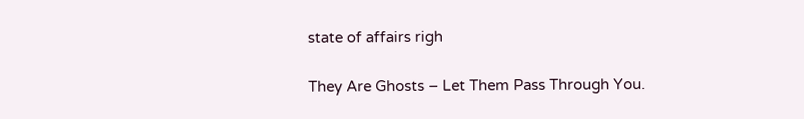state of affairs righ

They Are Ghosts – Let Them Pass Through You.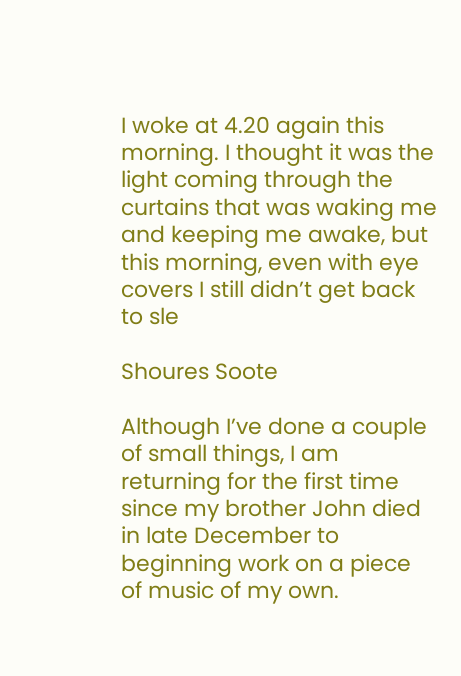I woke at 4.20 again this morning. I thought it was the light coming through the curtains that was waking me and keeping me awake, but this morning, even with eye covers I still didn’t get back to sle

Shoures Soote

Although I’ve done a couple of small things, I am returning for the first time since my brother John died in late December to beginning work on a piece of music of my own.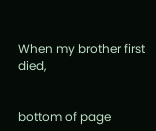When my brother first died,


bottom of page